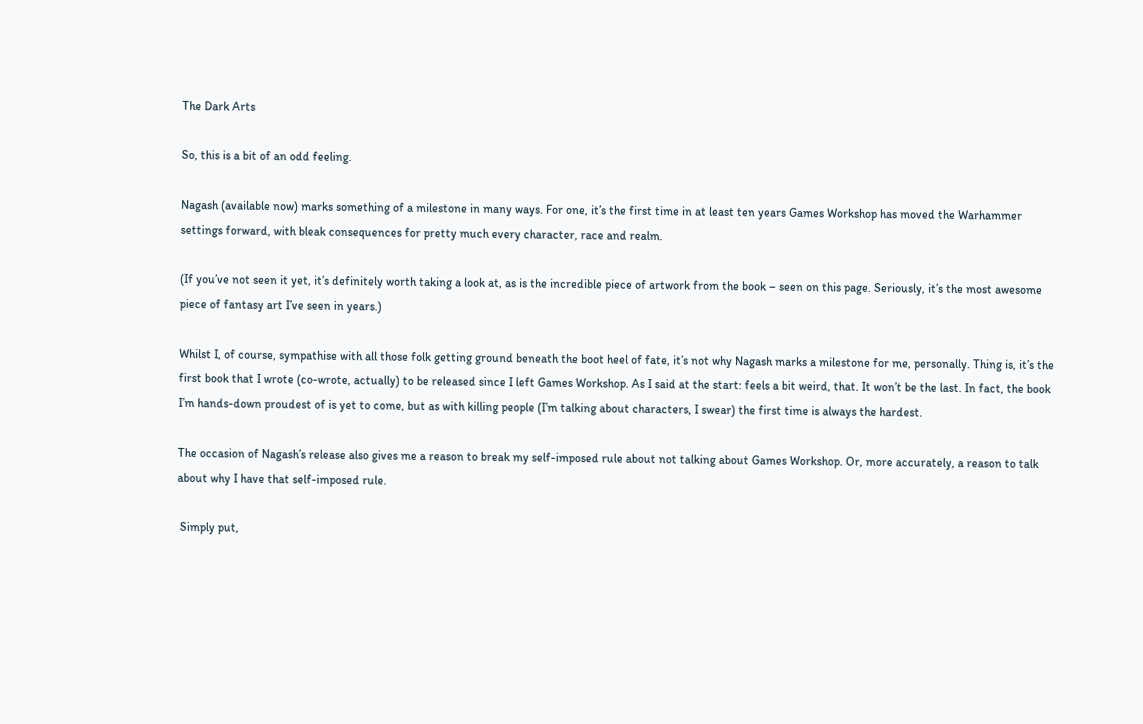The Dark Arts

So, this is a bit of an odd feeling.

Nagash (available now) marks something of a milestone in many ways. For one, it’s the first time in at least ten years Games Workshop has moved the Warhammer settings forward, with bleak consequences for pretty much every character, race and realm.

(If you’ve not seen it yet, it’s definitely worth taking a look at, as is the incredible piece of artwork from the book – seen on this page. Seriously, it’s the most awesome piece of fantasy art I’ve seen in years.)

Whilst I, of course, sympathise with all those folk getting ground beneath the boot heel of fate, it’s not why Nagash marks a milestone for me, personally. Thing is, it’s the first book that I wrote (co-wrote, actually) to be released since I left Games Workshop. As I said at the start: feels a bit weird, that. It won’t be the last. In fact, the book I’m hands-down proudest of is yet to come, but as with killing people (I’m talking about characters, I swear) the first time is always the hardest.

The occasion of Nagash’s release also gives me a reason to break my self-imposed rule about not talking about Games Workshop. Or, more accurately, a reason to talk about why I have that self-imposed rule.

 Simply put,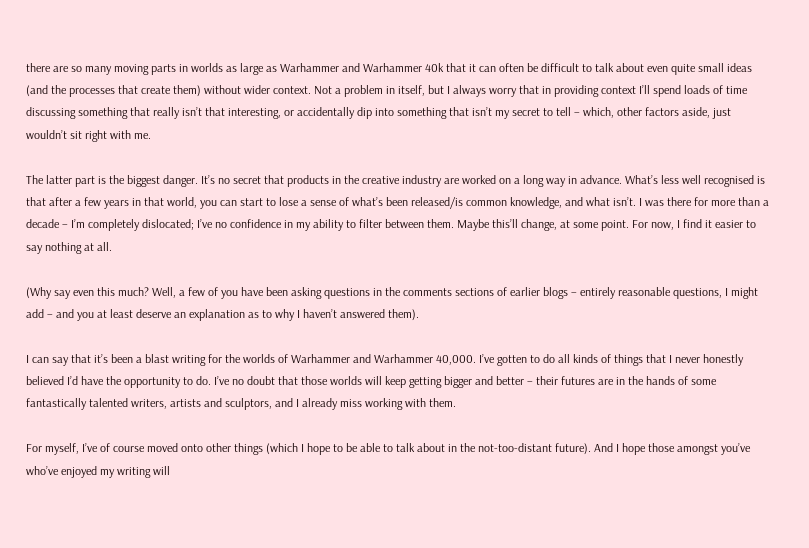there are so many moving parts in worlds as large as Warhammer and Warhammer 40k that it can often be difficult to talk about even quite small ideas (and the processes that create them) without wider context. Not a problem in itself, but I always worry that in providing context I’ll spend loads of time discussing something that really isn’t that interesting, or accidentally dip into something that isn’t my secret to tell – which, other factors aside, just wouldn’t sit right with me.

The latter part is the biggest danger. It’s no secret that products in the creative industry are worked on a long way in advance. What’s less well recognised is that after a few years in that world, you can start to lose a sense of what’s been released/is common knowledge, and what isn’t. I was there for more than a decade – I’m completely dislocated; I’ve no confidence in my ability to filter between them. Maybe this’ll change, at some point. For now, I find it easier to say nothing at all.

(Why say even this much? Well, a few of you have been asking questions in the comments sections of earlier blogs – entirely reasonable questions, I might add – and you at least deserve an explanation as to why I haven’t answered them).

I can say that it’s been a blast writing for the worlds of Warhammer and Warhammer 40,000. I’ve gotten to do all kinds of things that I never honestly believed I’d have the opportunity to do. I’ve no doubt that those worlds will keep getting bigger and better – their futures are in the hands of some fantastically talented writers, artists and sculptors, and I already miss working with them.

For myself, I’ve of course moved onto other things (which I hope to be able to talk about in the not-too-distant future). And I hope those amongst you’ve who’ve enjoyed my writing will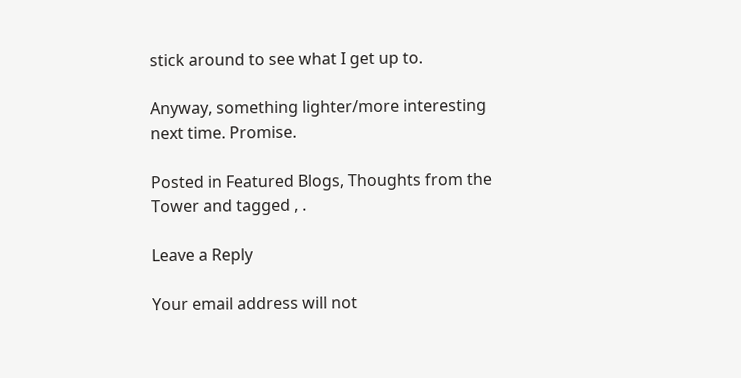stick around to see what I get up to.

Anyway, something lighter/more interesting next time. Promise.

Posted in Featured Blogs, Thoughts from the Tower and tagged , .

Leave a Reply

Your email address will not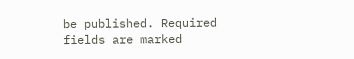be published. Required fields are marked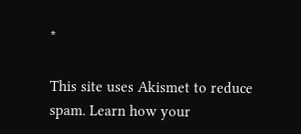*

This site uses Akismet to reduce spam. Learn how your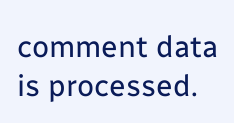comment data is processed.